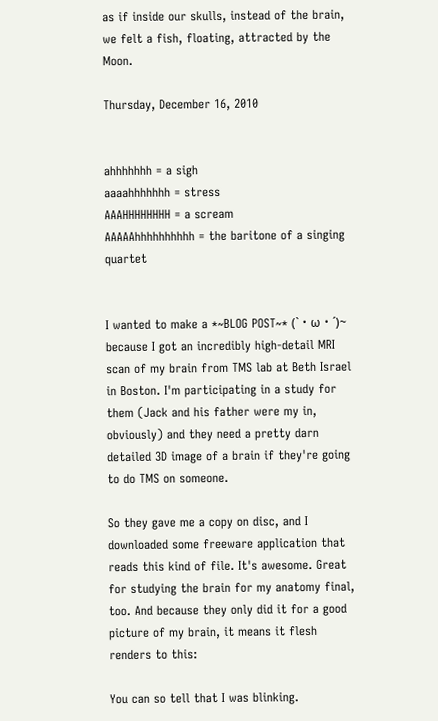as if inside our skulls, instead of the brain, we felt a fish, floating, attracted by the Moon.

Thursday, December 16, 2010


ahhhhhhh = a sigh
aaaahhhhhhh = stress
AAAHHHHHHHH = a scream
AAAAAhhhhhhhhhh = the baritone of a singing quartet


I wanted to make a *~BLOG POST~* (`・ω・´)~
because I got an incredibly high-detail MRI scan of my brain from TMS lab at Beth Israel in Boston. I'm participating in a study for them (Jack and his father were my in, obviously) and they need a pretty darn detailed 3D image of a brain if they're going to do TMS on someone.

So they gave me a copy on disc, and I downloaded some freeware application that reads this kind of file. It's awesome. Great for studying the brain for my anatomy final, too. And because they only did it for a good picture of my brain, it means it flesh renders to this:

You can so tell that I was blinking.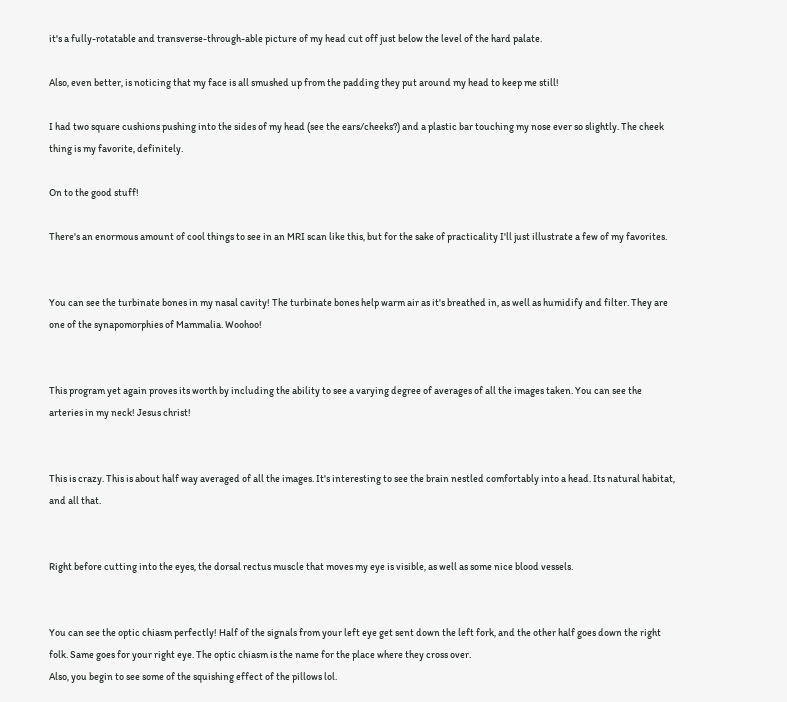it's a fully-rotatable and transverse-through-able picture of my head cut off just below the level of the hard palate.

Also, even better, is noticing that my face is all smushed up from the padding they put around my head to keep me still!

I had two square cushions pushing into the sides of my head (see the ears/cheeks?) and a plastic bar touching my nose ever so slightly. The cheek thing is my favorite, definitely.

On to the good stuff!

There's an enormous amount of cool things to see in an MRI scan like this, but for the sake of practicality I'll just illustrate a few of my favorites.


You can see the turbinate bones in my nasal cavity! The turbinate bones help warm air as it's breathed in, as well as humidify and filter. They are one of the synapomorphies of Mammalia. Woohoo!


This program yet again proves its worth by including the ability to see a varying degree of averages of all the images taken. You can see the arteries in my neck! Jesus christ!


This is crazy. This is about half way averaged of all the images. It's interesting to see the brain nestled comfortably into a head. Its natural habitat, and all that.


Right before cutting into the eyes, the dorsal rectus muscle that moves my eye is visible, as well as some nice blood vessels.


You can see the optic chiasm perfectly! Half of the signals from your left eye get sent down the left fork, and the other half goes down the right folk. Same goes for your right eye. The optic chiasm is the name for the place where they cross over.
Also, you begin to see some of the squishing effect of the pillows lol.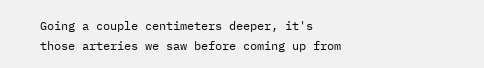Going a couple centimeters deeper, it's those arteries we saw before coming up from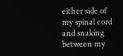either side of my spinal cord and snaking between my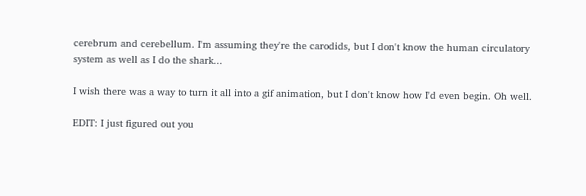cerebrum and cerebellum. I'm assuming they're the carodids, but I don't know the human circulatory system as well as I do the shark...

I wish there was a way to turn it all into a gif animation, but I don't know how I'd even begin. Oh well.

EDIT: I just figured out you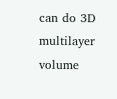can do 3D multilayer volume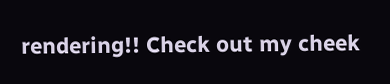rendering!! Check out my cheek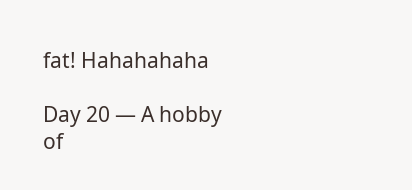fat! Hahahahaha

Day 20 — A hobby of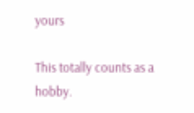yours

This totally counts as a hobby.